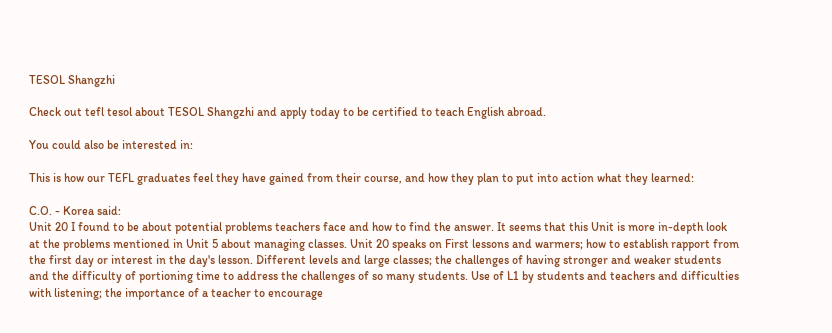TESOL Shangzhi

Check out tefl tesol about TESOL Shangzhi and apply today to be certified to teach English abroad.

You could also be interested in:

This is how our TEFL graduates feel they have gained from their course, and how they plan to put into action what they learned:

C.O. - Korea said:
Unit 20 I found to be about potential problems teachers face and how to find the answer. It seems that this Unit is more in-depth look at the problems mentioned in Unit 5 about managing classes. Unit 20 speaks on First lessons and warmers; how to establish rapport from the first day or interest in the day's lesson. Different levels and large classes; the challenges of having stronger and weaker students and the difficulty of portioning time to address the challenges of so many students. Use of L1 by students and teachers and difficulties with listening; the importance of a teacher to encourage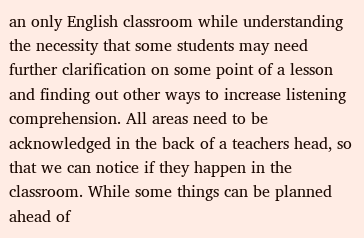an only English classroom while understanding the necessity that some students may need further clarification on some point of a lesson and finding out other ways to increase listening comprehension. All areas need to be acknowledged in the back of a teachers head, so that we can notice if they happen in the classroom. While some things can be planned ahead of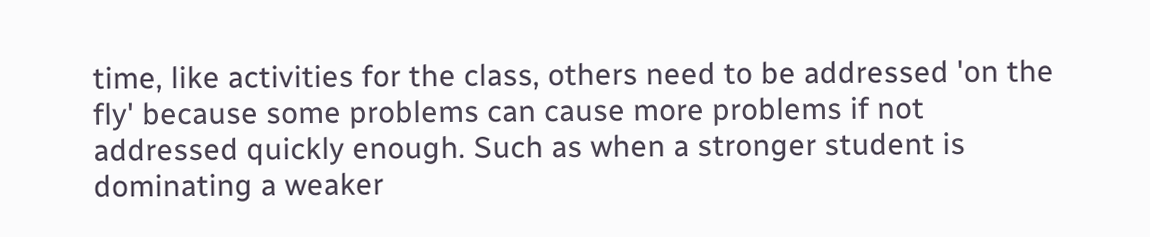time, like activities for the class, others need to be addressed 'on the fly' because some problems can cause more problems if not addressed quickly enough. Such as when a stronger student is dominating a weaker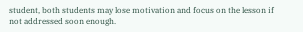student, both students may lose motivation and focus on the lesson if not addressed soon enough.